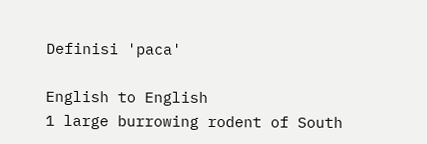Definisi 'paca'

English to English
1 large burrowing rodent of South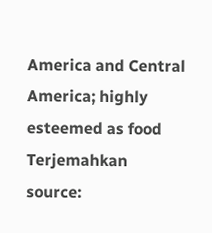America and Central America; highly esteemed as food Terjemahkan
source: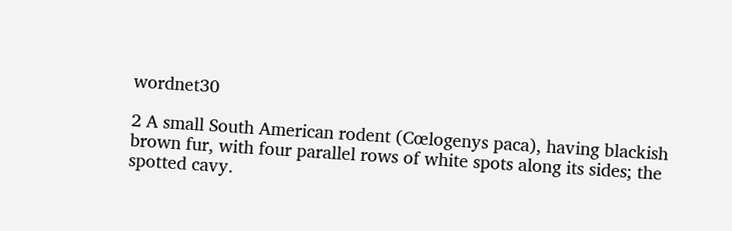wordnet30

2 A small South American rodent (Cœlogenys paca), having blackish brown fur, with four parallel rows of white spots along its sides; the spotted cavy.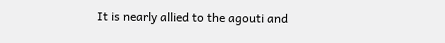It is nearly allied to the agouti and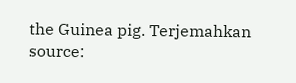the Guinea pig. Terjemahkan
source: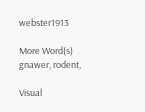webster1913

More Word(s)
gnawer, rodent,

Visual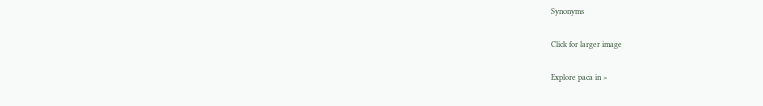Synonyms

Click for larger image

Explore paca in >